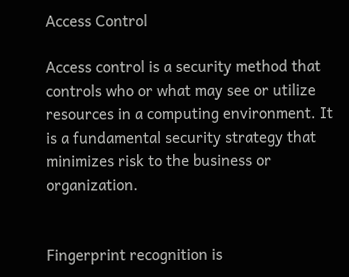Access Control

Access control is a security method that controls who or what may see or utilize resources in a computing environment. It is a fundamental security strategy that minimizes risk to the business or organization.


Fingerprint recognition is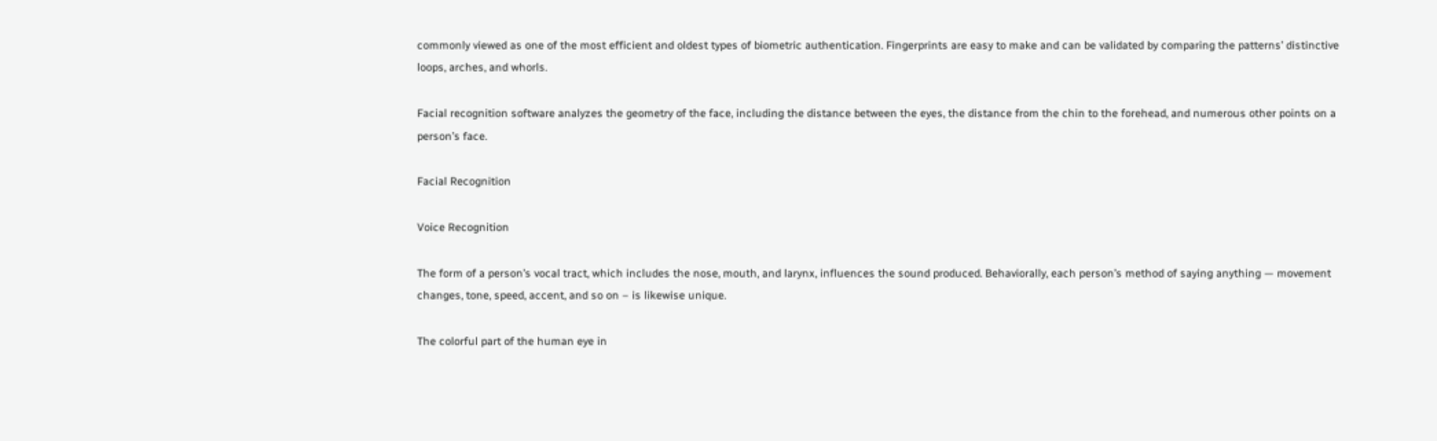commonly viewed as one of the most efficient and oldest types of biometric authentication. Fingerprints are easy to make and can be validated by comparing the patterns’ distinctive loops, arches, and whorls.

Facial recognition software analyzes the geometry of the face, including the distance between the eyes, the distance from the chin to the forehead, and numerous other points on a person’s face.

Facial Recognition

Voice Recognition

The form of a person’s vocal tract, which includes the nose, mouth, and larynx, influences the sound produced. Behaviorally, each person’s method of saying anything — movement changes, tone, speed, accent, and so on – is likewise unique.

The colorful part of the human eye in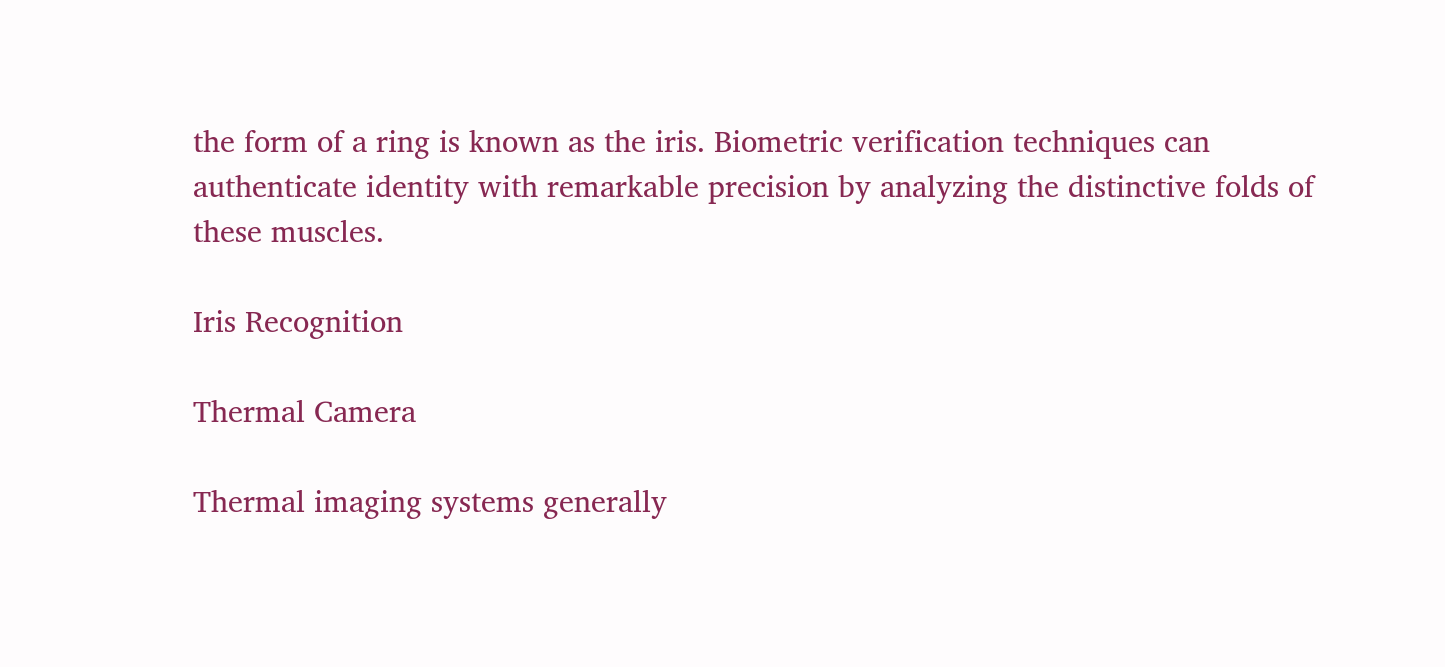the form of a ring is known as the iris. Biometric verification techniques can authenticate identity with remarkable precision by analyzing the distinctive folds of these muscles.

Iris Recognition

Thermal Camera

Thermal imaging systems generally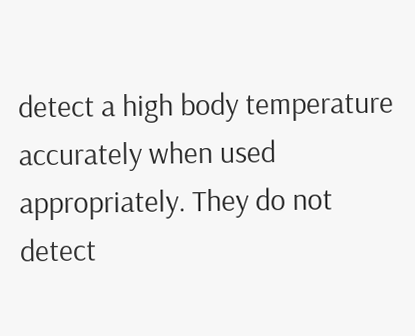detect a high body temperature accurately when used appropriately. They do not detect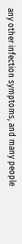any other infection symptoms, and many people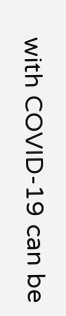with COVID-19 can be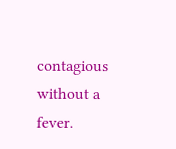contagious without a fever.